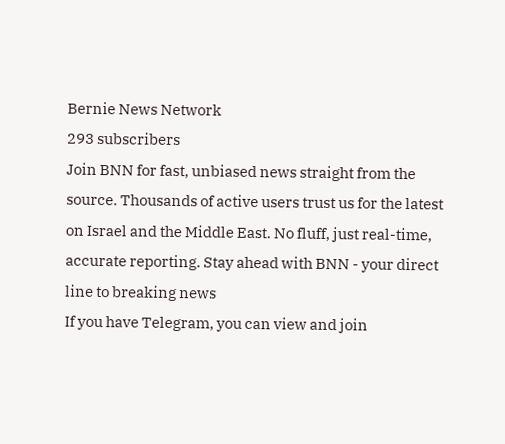Bernie News Network
293 subscribers
Join BNN for fast, unbiased news straight from the source. Thousands of active users trust us for the latest on Israel and the Middle East. No fluff, just real-time, accurate reporting. Stay ahead with BNN - your direct line to breaking news
If you have Telegram, you can view and join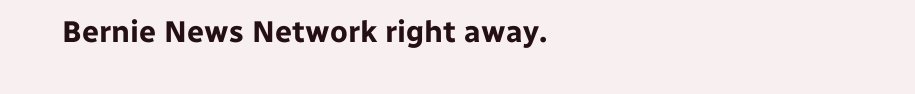Bernie News Network right away.